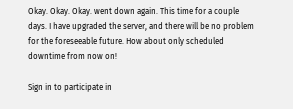Okay. Okay. Okay. went down again. This time for a couple days. I have upgraded the server, and there will be no problem for the foreseeable future. How about only scheduled downtime from now on!

Sign in to participate in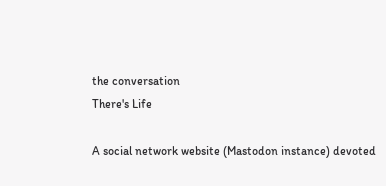the conversation
There's Life

A social network website (Mastodon instance) devoted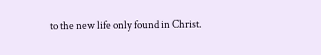to the new life only found in Christ.